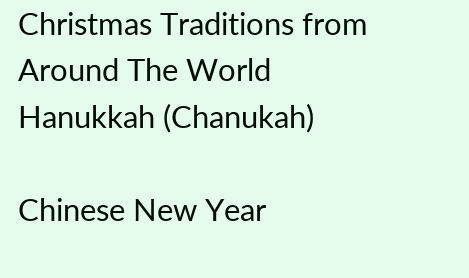Christmas Traditions from Around The World
Hanukkah (Chanukah)

Chinese New Year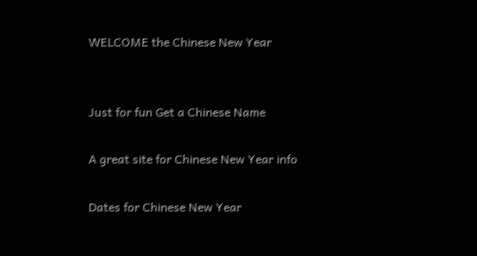WELCOME the Chinese New Year


Just for fun Get a Chinese Name

A great site for Chinese New Year info

Dates for Chinese New Year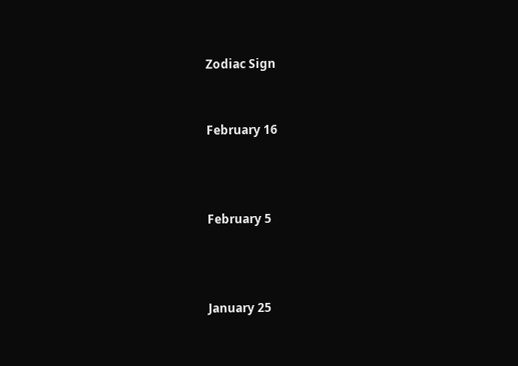Zodiac Sign


February 16



February 5



January 25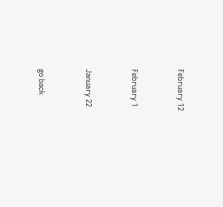February 12



February 1



January 22



go back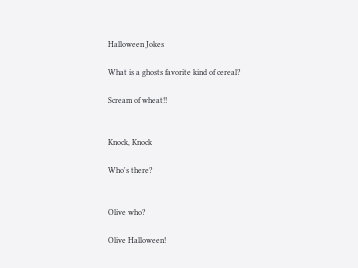Halloween Jokes

What is a ghosts favorite kind of cereal?

Scream of wheat!!


Knock, Knock

Who's there?


Olive who?

Olive Halloween!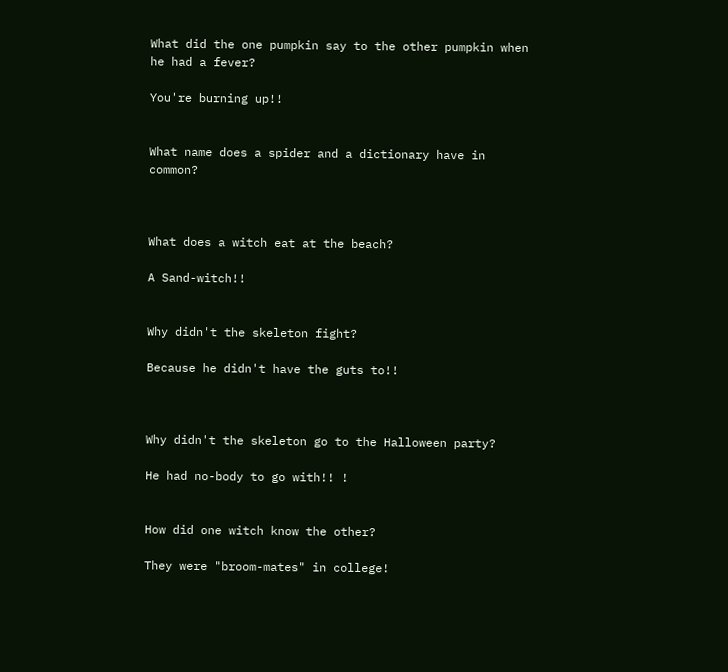What did the one pumpkin say to the other pumpkin when he had a fever?

You're burning up!!


What name does a spider and a dictionary have in common?



What does a witch eat at the beach?

A Sand-witch!!


Why didn't the skeleton fight?

Because he didn't have the guts to!!



Why didn't the skeleton go to the Halloween party?

He had no-body to go with!! !


How did one witch know the other?

They were "broom-mates" in college!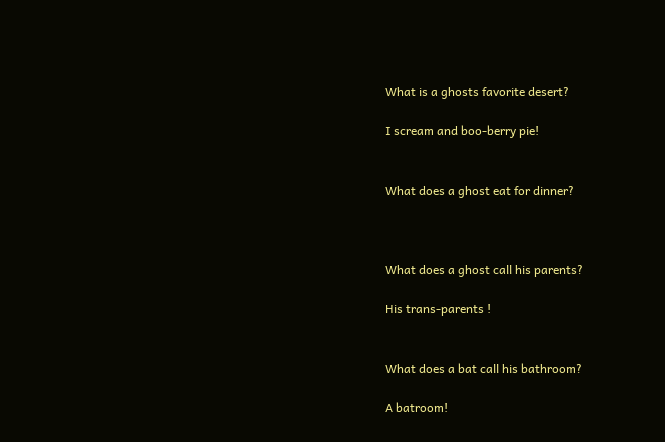What is a ghosts favorite desert?

I scream and boo-berry pie!


What does a ghost eat for dinner?



What does a ghost call his parents?

His trans-parents !


What does a bat call his bathroom?

A batroom!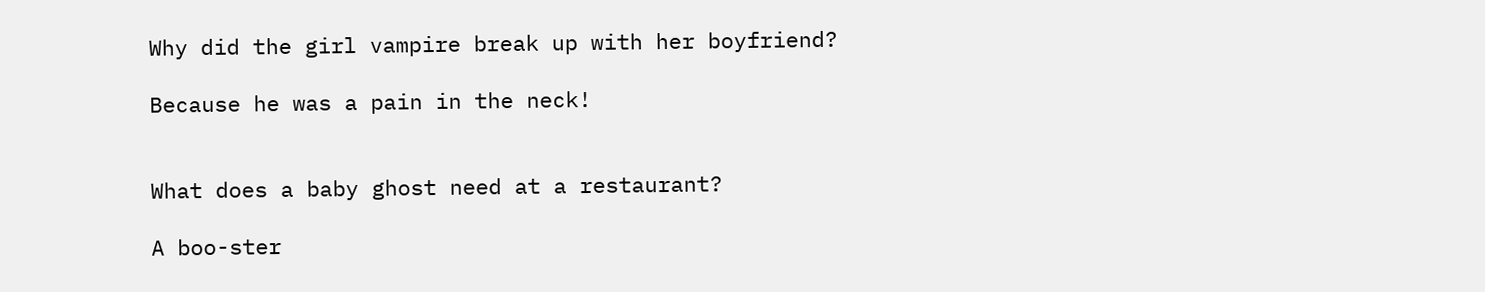Why did the girl vampire break up with her boyfriend?

Because he was a pain in the neck!


What does a baby ghost need at a restaurant?

A boo-ster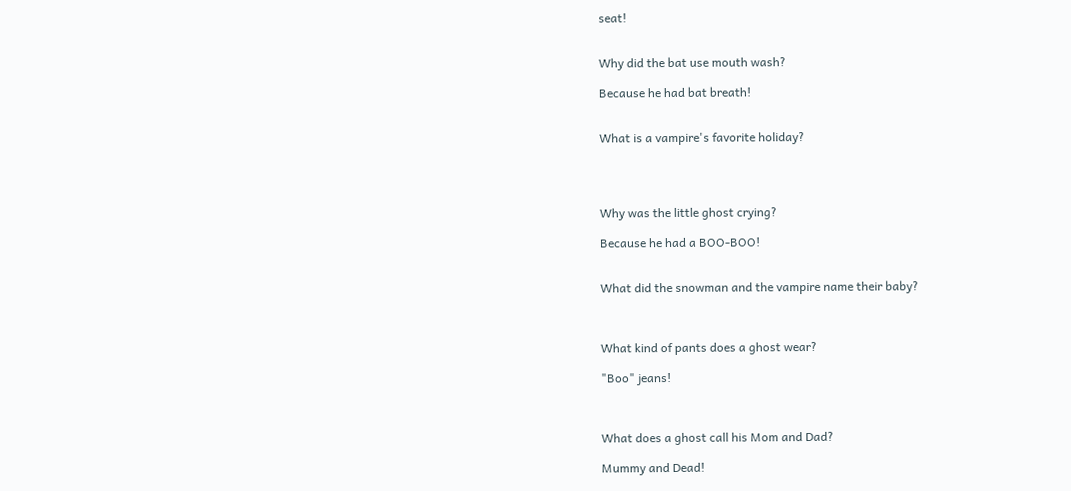seat!


Why did the bat use mouth wash?

Because he had bat breath!


What is a vampire's favorite holiday?




Why was the little ghost crying?

Because he had a BOO-BOO!


What did the snowman and the vampire name their baby?



What kind of pants does a ghost wear?

"Boo" jeans!



What does a ghost call his Mom and Dad?

Mummy and Dead!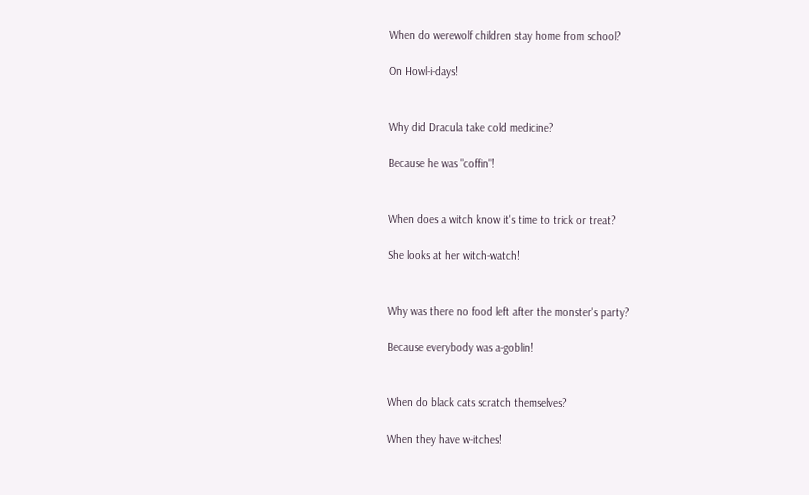When do werewolf children stay home from school?

On Howl-i-days!


Why did Dracula take cold medicine?

Because he was "coffin"!


When does a witch know it's time to trick or treat?

She looks at her witch-watch!


Why was there no food left after the monster's party?

Because everybody was a-goblin!


When do black cats scratch themselves?

When they have w-itches!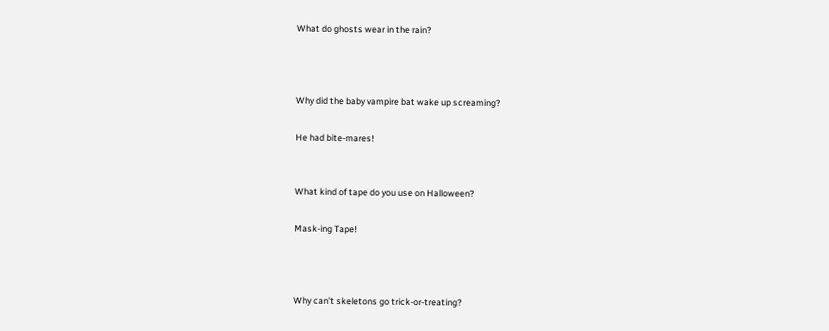What do ghosts wear in the rain?



Why did the baby vampire bat wake up screaming?

He had bite-mares!


What kind of tape do you use on Halloween?

Mask-ing Tape!



Why can't skeletons go trick-or-treating?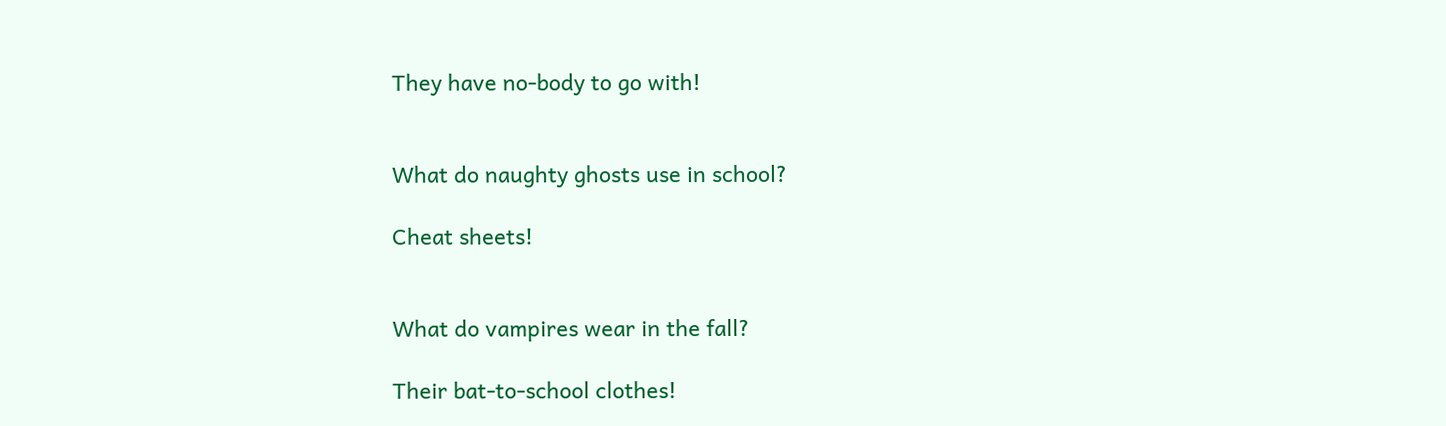They have no-body to go with!


What do naughty ghosts use in school?

Cheat sheets!


What do vampires wear in the fall?

Their bat-to-school clothes!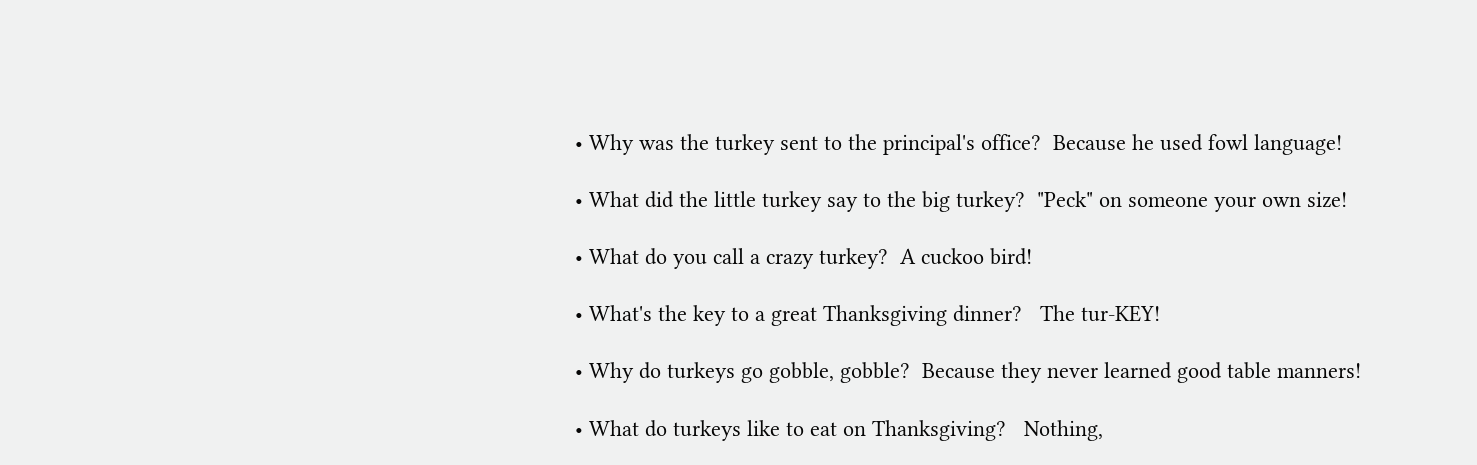• Why was the turkey sent to the principal's office?  Because he used fowl language!

• What did the little turkey say to the big turkey?  "Peck" on someone your own size!

• What do you call a crazy turkey?  A cuckoo bird!

• What's the key to a great Thanksgiving dinner?   The tur-KEY!

• Why do turkeys go gobble, gobble?  Because they never learned good table manners!

• What do turkeys like to eat on Thanksgiving?   Nothing,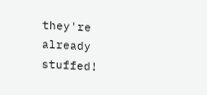they're already stuffed!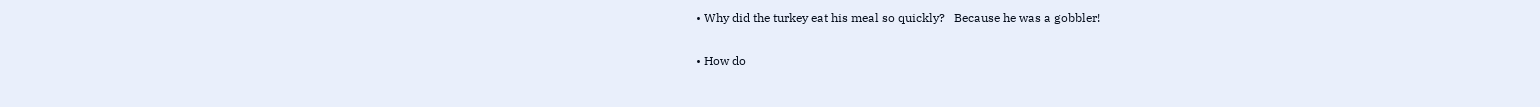• Why did the turkey eat his meal so quickly?   Because he was a gobbler!

• How do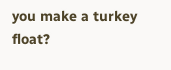you make a turkey float?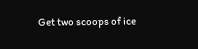Get two scoops of ice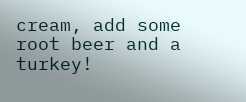cream, add some root beer and a turkey!